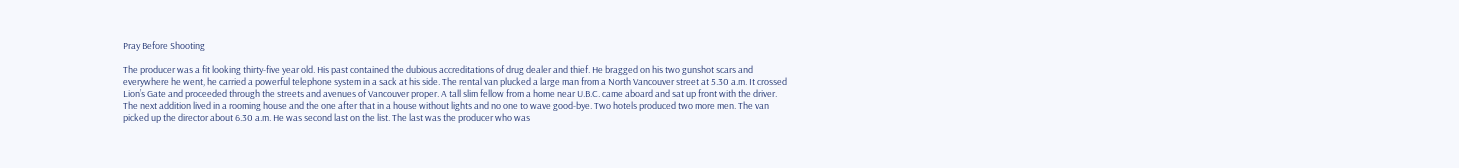Pray Before Shooting

The producer was a fit looking thirty-five year old. His past contained the dubious accreditations of drug dealer and thief. He bragged on his two gunshot scars and everywhere he went, he carried a powerful telephone system in a sack at his side. The rental van plucked a large man from a North Vancouver street at 5.30 a.m. It crossed Lion’s Gate and proceeded through the streets and avenues of Vancouver proper. A tall slim fellow from a home near U.B.C. came aboard and sat up front with the driver. The next addition lived in a rooming house and the one after that in a house without lights and no one to wave good-bye. Two hotels produced two more men. The van picked up the director about 6.30 a.m. He was second last on the list. The last was the producer who was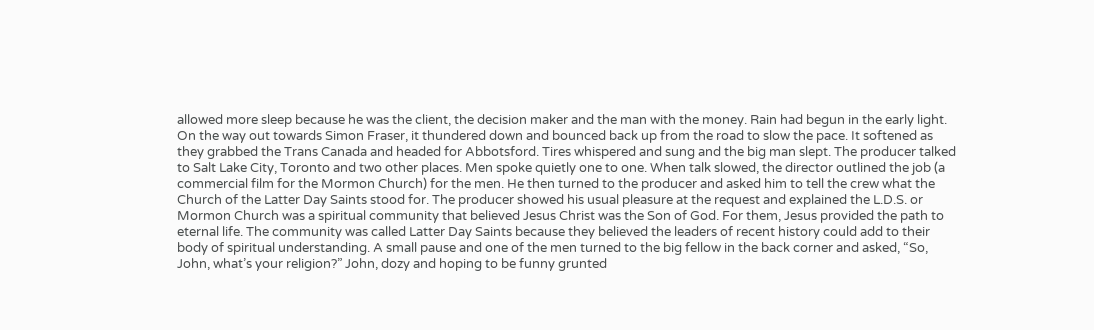allowed more sleep because he was the client, the decision maker and the man with the money. Rain had begun in the early light. On the way out towards Simon Fraser, it thundered down and bounced back up from the road to slow the pace. It softened as they grabbed the Trans Canada and headed for Abbotsford. Tires whispered and sung and the big man slept. The producer talked to Salt Lake City, Toronto and two other places. Men spoke quietly one to one. When talk slowed, the director outlined the job (a commercial film for the Mormon Church) for the men. He then turned to the producer and asked him to tell the crew what the Church of the Latter Day Saints stood for. The producer showed his usual pleasure at the request and explained the L.D.S. or Mormon Church was a spiritual community that believed Jesus Christ was the Son of God. For them, Jesus provided the path to eternal life. The community was called Latter Day Saints because they believed the leaders of recent history could add to their body of spiritual understanding. A small pause and one of the men turned to the big fellow in the back corner and asked, “So, John, what’s your religion?” John, dozy and hoping to be funny grunted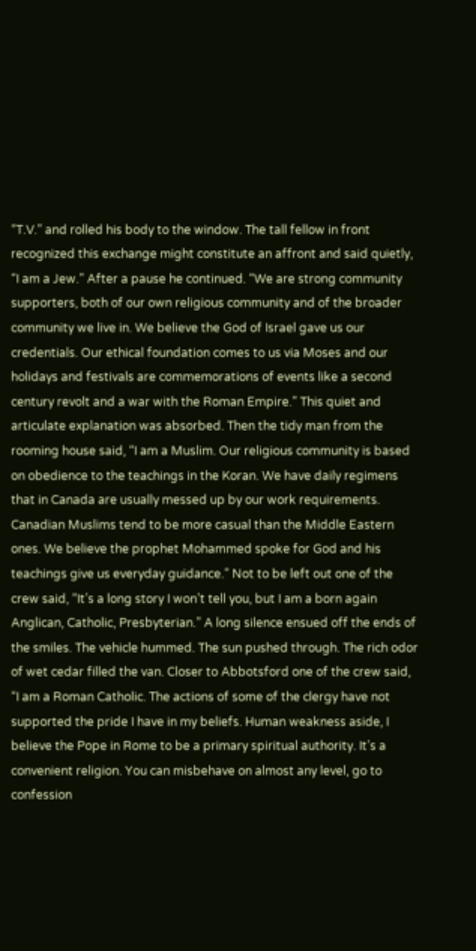“T.V.” and rolled his body to the window. The tall fellow in front recognized this exchange might constitute an affront and said quietly, “I am a Jew.” After a pause he continued. “We are strong community supporters, both of our own religious community and of the broader community we live in. We believe the God of Israel gave us our credentials. Our ethical foundation comes to us via Moses and our holidays and festivals are commemorations of events like a second century revolt and a war with the Roman Empire.” This quiet and articulate explanation was absorbed. Then the tidy man from the rooming house said, “I am a Muslim. Our religious community is based on obedience to the teachings in the Koran. We have daily regimens that in Canada are usually messed up by our work requirements. Canadian Muslims tend to be more casual than the Middle Eastern ones. We believe the prophet Mohammed spoke for God and his teachings give us everyday guidance.” Not to be left out one of the crew said, “It’s a long story I won’t tell you, but I am a born again Anglican, Catholic, Presbyterian.” A long silence ensued off the ends of the smiles. The vehicle hummed. The sun pushed through. The rich odor of wet cedar filled the van. Closer to Abbotsford one of the crew said, “I am a Roman Catholic. The actions of some of the clergy have not supported the pride I have in my beliefs. Human weakness aside, I believe the Pope in Rome to be a primary spiritual authority. It’s a convenient religion. You can misbehave on almost any level, go to confession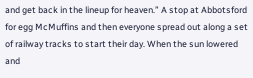and get back in the lineup for heaven.” A stop at Abbotsford for egg McMuffins and then everyone spread out along a set of railway tracks to start their day. When the sun lowered and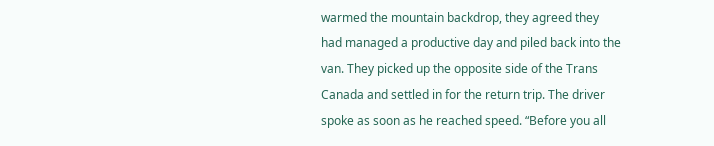warmed the mountain backdrop, they agreed they had managed a productive day and piled back into the van. They picked up the opposite side of the Trans Canada and settled in for the return trip. The driver spoke as soon as he reached speed. “Before you all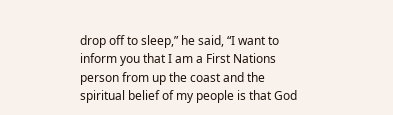drop off to sleep,” he said, “I want to inform you that I am a First Nations person from up the coast and the spiritual belief of my people is that God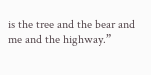is the tree and the bear and me and the highway.”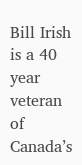Bill Irish is a 40 year veteran of Canada’s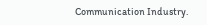Communication Industry.